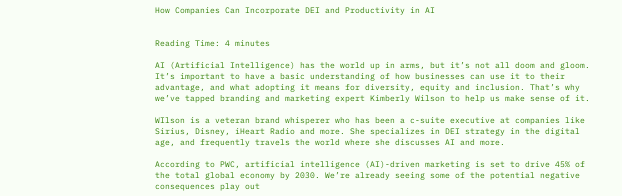How Companies Can Incorporate DEI and Productivity in AI


Reading Time: 4 minutes

AI (Artificial Intelligence) has the world up in arms, but it’s not all doom and gloom. It’s important to have a basic understanding of how businesses can use it to their advantage, and what adopting it means for diversity, equity and inclusion. That’s why we’ve tapped branding and marketing expert Kimberly Wilson to help us make sense of it.

WIlson is a veteran brand whisperer who has been a c-suite executive at companies like Sirius, Disney, iHeart Radio and more. She specializes in DEI strategy in the digital age, and frequently travels the world where she discusses AI and more.

According to PWC, artificial intelligence (AI)-driven marketing is set to drive 45% of the total global economy by 2030. We’re already seeing some of the potential negative consequences play out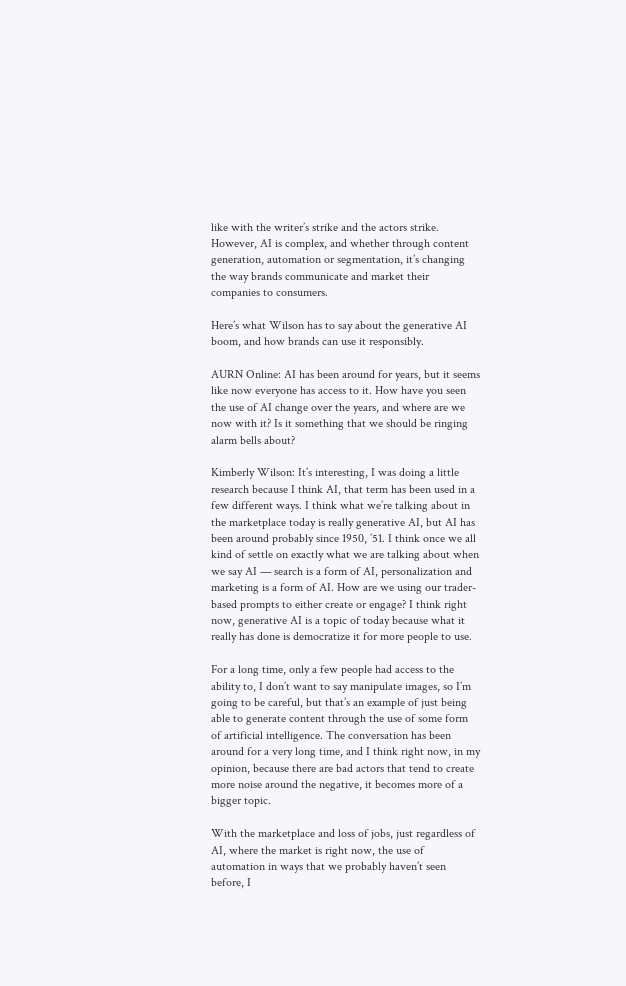like with the writer’s strike and the actors strike. However, AI is complex, and whether through content generation, automation or segmentation, it’s changing the way brands communicate and market their companies to consumers.

Here’s what Wilson has to say about the generative AI boom, and how brands can use it responsibly.

AURN Online: AI has been around for years, but it seems like now everyone has access to it. How have you seen the use of AI change over the years, and where are we now with it? Is it something that we should be ringing alarm bells about?

Kimberly Wilson: It’s interesting, I was doing a little research because I think AI, that term has been used in a few different ways. I think what we’re talking about in the marketplace today is really generative AI, but AI has been around probably since 1950, ’51. I think once we all kind of settle on exactly what we are talking about when we say AI — search is a form of AI, personalization and marketing is a form of AI. How are we using our trader-based prompts to either create or engage? I think right now, generative AI is a topic of today because what it really has done is democratize it for more people to use.

For a long time, only a few people had access to the ability to, I don’t want to say manipulate images, so I’m going to be careful, but that’s an example of just being able to generate content through the use of some form of artificial intelligence. The conversation has been around for a very long time, and I think right now, in my opinion, because there are bad actors that tend to create more noise around the negative, it becomes more of a bigger topic.

With the marketplace and loss of jobs, just regardless of AI, where the market is right now, the use of automation in ways that we probably haven’t seen before, I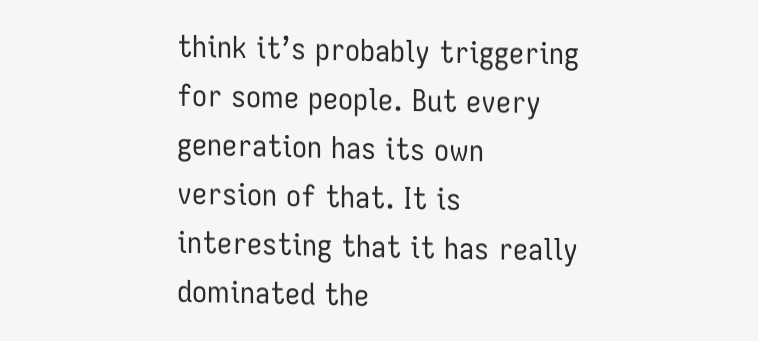think it’s probably triggering for some people. But every generation has its own version of that. It is interesting that it has really dominated the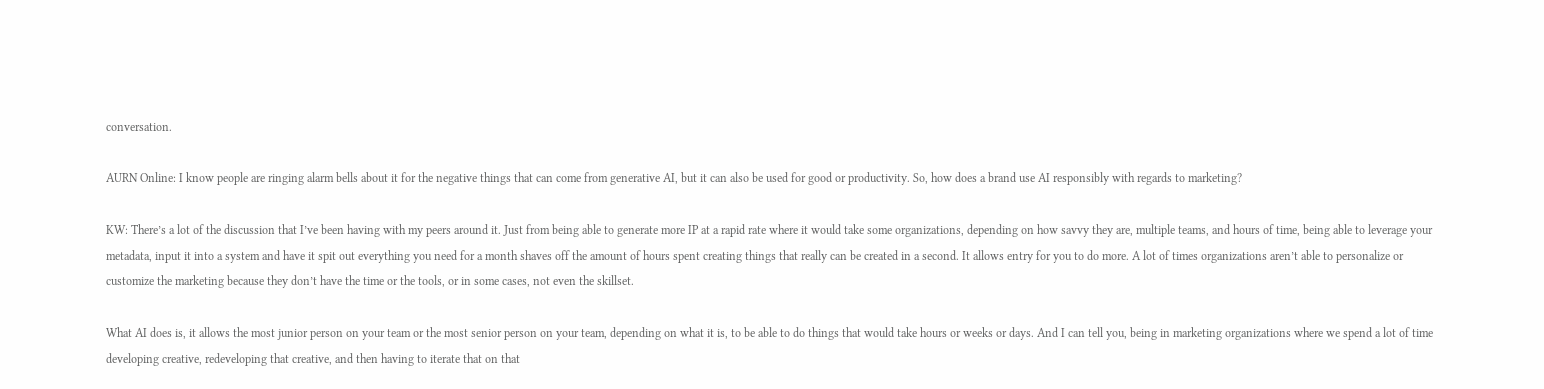conversation.

AURN Online: I know people are ringing alarm bells about it for the negative things that can come from generative AI, but it can also be used for good or productivity. So, how does a brand use AI responsibly with regards to marketing?

KW: There’s a lot of the discussion that I’ve been having with my peers around it. Just from being able to generate more IP at a rapid rate where it would take some organizations, depending on how savvy they are, multiple teams, and hours of time, being able to leverage your metadata, input it into a system and have it spit out everything you need for a month shaves off the amount of hours spent creating things that really can be created in a second. It allows entry for you to do more. A lot of times organizations aren’t able to personalize or customize the marketing because they don’t have the time or the tools, or in some cases, not even the skillset.

What AI does is, it allows the most junior person on your team or the most senior person on your team, depending on what it is, to be able to do things that would take hours or weeks or days. And I can tell you, being in marketing organizations where we spend a lot of time developing creative, redeveloping that creative, and then having to iterate that on that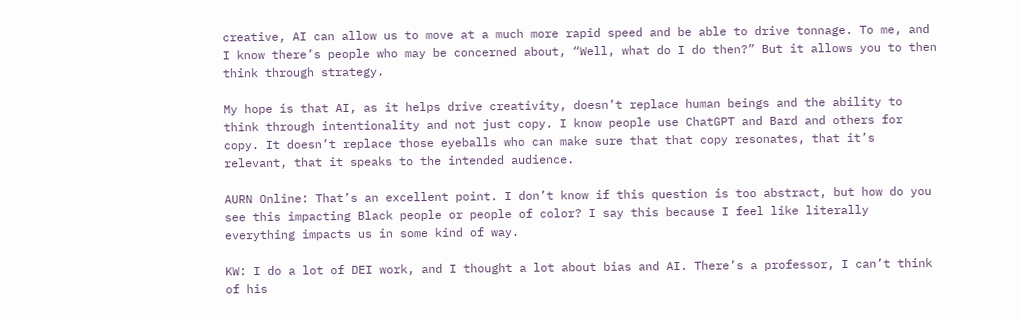creative, AI can allow us to move at a much more rapid speed and be able to drive tonnage. To me, and I know there’s people who may be concerned about, “Well, what do I do then?” But it allows you to then think through strategy.

My hope is that AI, as it helps drive creativity, doesn’t replace human beings and the ability to think through intentionality and not just copy. I know people use ChatGPT and Bard and others for copy. It doesn’t replace those eyeballs who can make sure that that copy resonates, that it’s relevant, that it speaks to the intended audience.

AURN Online: That’s an excellent point. I don’t know if this question is too abstract, but how do you see this impacting Black people or people of color? I say this because I feel like literally everything impacts us in some kind of way.

KW: I do a lot of DEI work, and I thought a lot about bias and AI. There’s a professor, I can’t think of his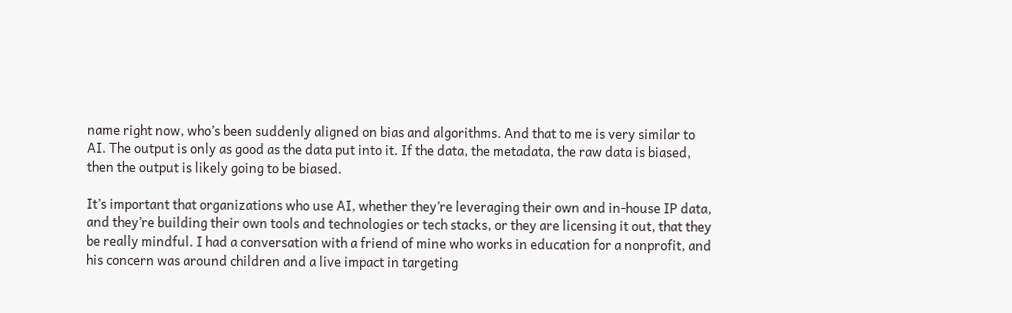name right now, who’s been suddenly aligned on bias and algorithms. And that to me is very similar to AI. The output is only as good as the data put into it. If the data, the metadata, the raw data is biased, then the output is likely going to be biased.

It’s important that organizations who use AI, whether they’re leveraging their own and in-house IP data, and they’re building their own tools and technologies or tech stacks, or they are licensing it out, that they be really mindful. I had a conversation with a friend of mine who works in education for a nonprofit, and his concern was around children and a live impact in targeting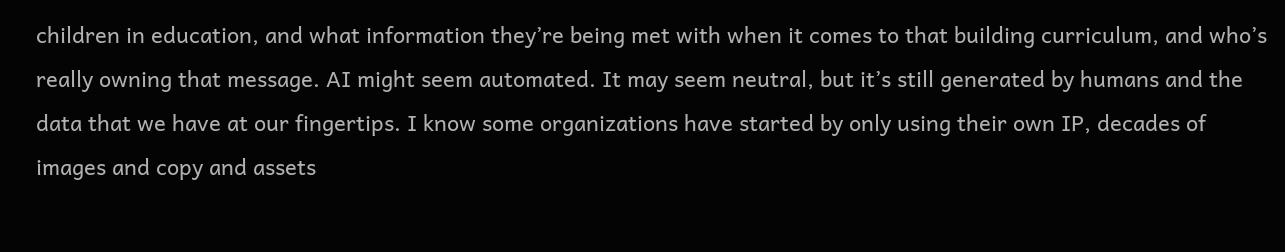children in education, and what information they’re being met with when it comes to that building curriculum, and who’s really owning that message. AI might seem automated. It may seem neutral, but it’s still generated by humans and the data that we have at our fingertips. I know some organizations have started by only using their own IP, decades of images and copy and assets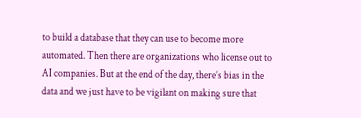to build a database that they can use to become more automated. Then there are organizations who license out to AI companies. But at the end of the day, there’s bias in the data and we just have to be vigilant on making sure that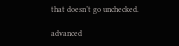that doesn’t go unchecked.

advanced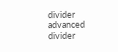divider
advanced divider